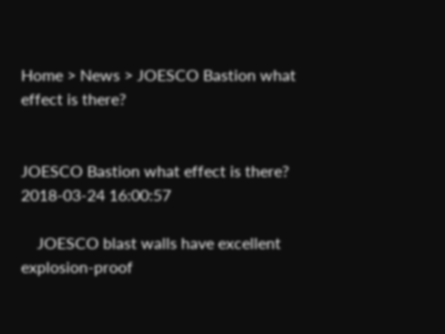Home > News > JOESCO Bastion what effect is there?


JOESCO Bastion what effect is there?
2018-03-24 16:00:57

    JOESCO blast walls have excellent explosion-proof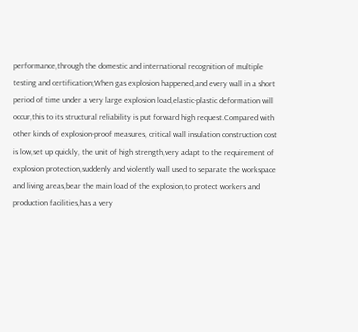performance,through the domestic and international recognition of multiple testing and certification;When gas explosion happened,and every wall in a short period of time under a very large explosion load,elastic-plastic deformation will occur,this to its structural reliability is put forward high request.Compared with other kinds of explosion-proof measures, critical wall insulation construction cost is low,set up quickly, the unit of high strength,very adapt to the requirement of explosion protection,suddenly and violently wall used to separate the workspace and living areas,bear the main load of the explosion,to protect workers and production facilities,has a very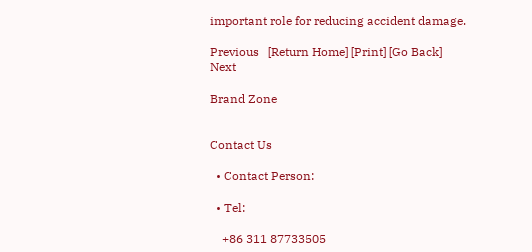important role for reducing accident damage.

Previous   [Return Home] [Print] [Go Back]   Next

Brand Zone


Contact Us

  • Contact Person:

  • Tel:

    +86 311 87733505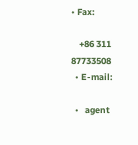• Fax:

    +86 311 87733508
  • E-mail:

  •   agent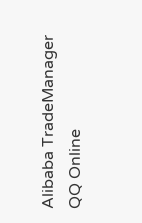Alibaba TradeManager
QQ Online